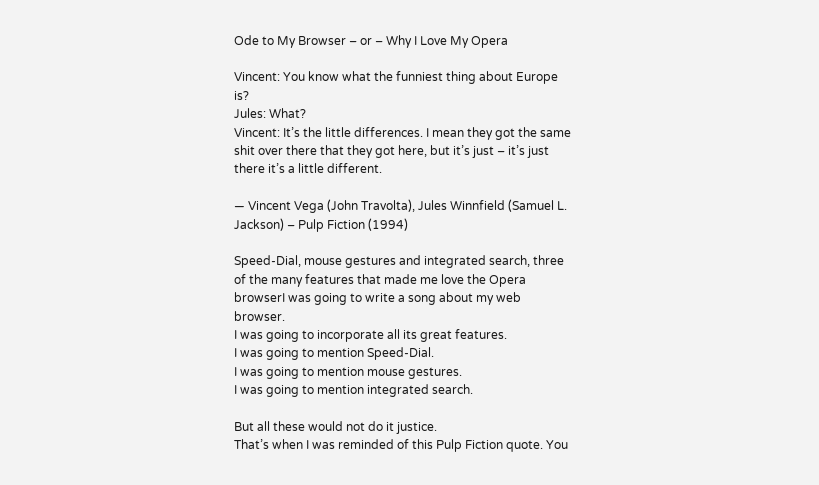Ode to My Browser – or – Why I Love My Opera

Vincent: You know what the funniest thing about Europe is?
Jules: What?
Vincent: It’s the little differences. I mean they got the same shit over there that they got here, but it’s just – it’s just there it’s a little different.

— Vincent Vega (John Travolta), Jules Winnfield (Samuel L. Jackson) – Pulp Fiction (1994)

Speed-Dial, mouse gestures and integrated search, three of the many features that made me love the Opera browserI was going to write a song about my web browser.
I was going to incorporate all its great features.
I was going to mention Speed-Dial.
I was going to mention mouse gestures.
I was going to mention integrated search.

But all these would not do it justice.
That’s when I was reminded of this Pulp Fiction quote. You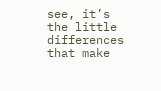see, it’s the little differences that make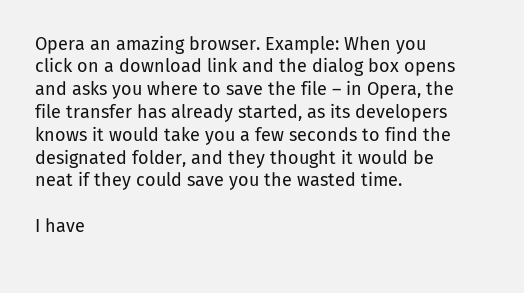Opera an amazing browser. Example: When you click on a download link and the dialog box opens and asks you where to save the file – in Opera, the file transfer has already started, as its developers knows it would take you a few seconds to find the designated folder, and they thought it would be neat if they could save you the wasted time.

I have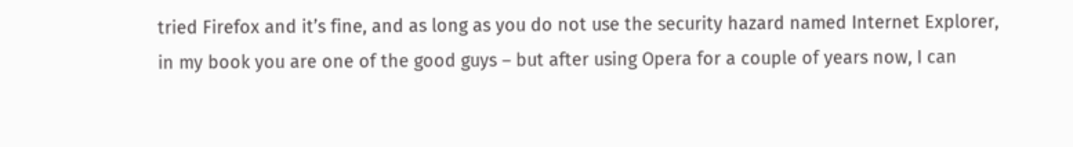tried Firefox and it’s fine, and as long as you do not use the security hazard named Internet Explorer, in my book you are one of the good guys – but after using Opera for a couple of years now, I can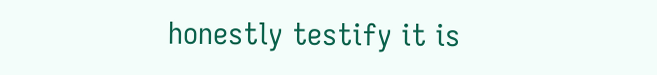honestly testify it is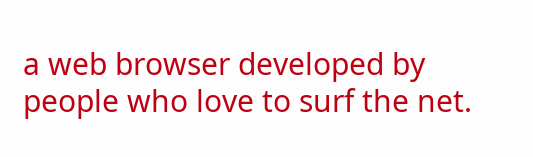a web browser developed by people who love to surf the net.